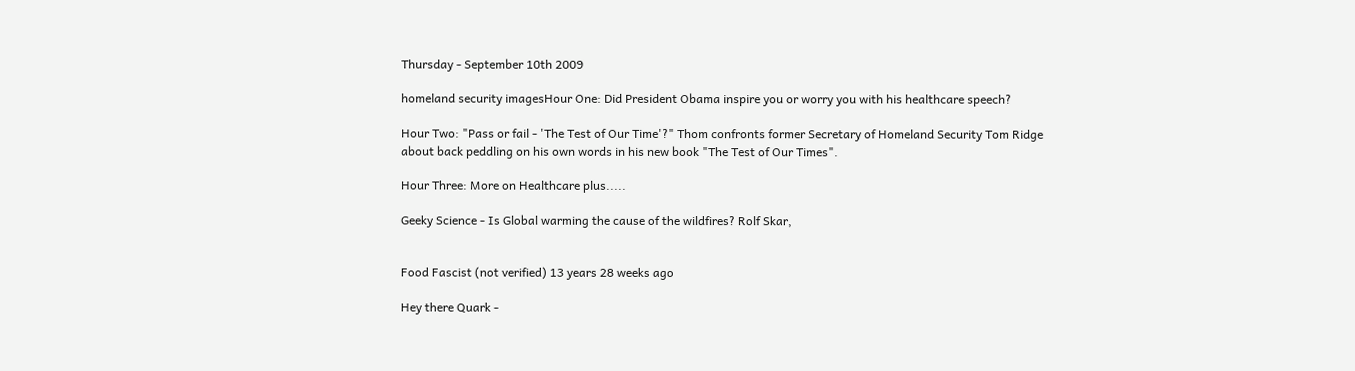Thursday - September 10th 2009

homeland security imagesHour One: Did President Obama inspire you or worry you with his healthcare speech?

Hour Two: "Pass or fail - 'The Test of Our Time'?" Thom confronts former Secretary of Homeland Security Tom Ridge about back peddling on his own words in his new book "The Test of Our Times".

Hour Three: More on Healthcare plus.....

Geeky Science - Is Global warming the cause of the wildfires? Rolf Skar,


Food Fascist (not verified) 13 years 28 weeks ago

Hey there Quark -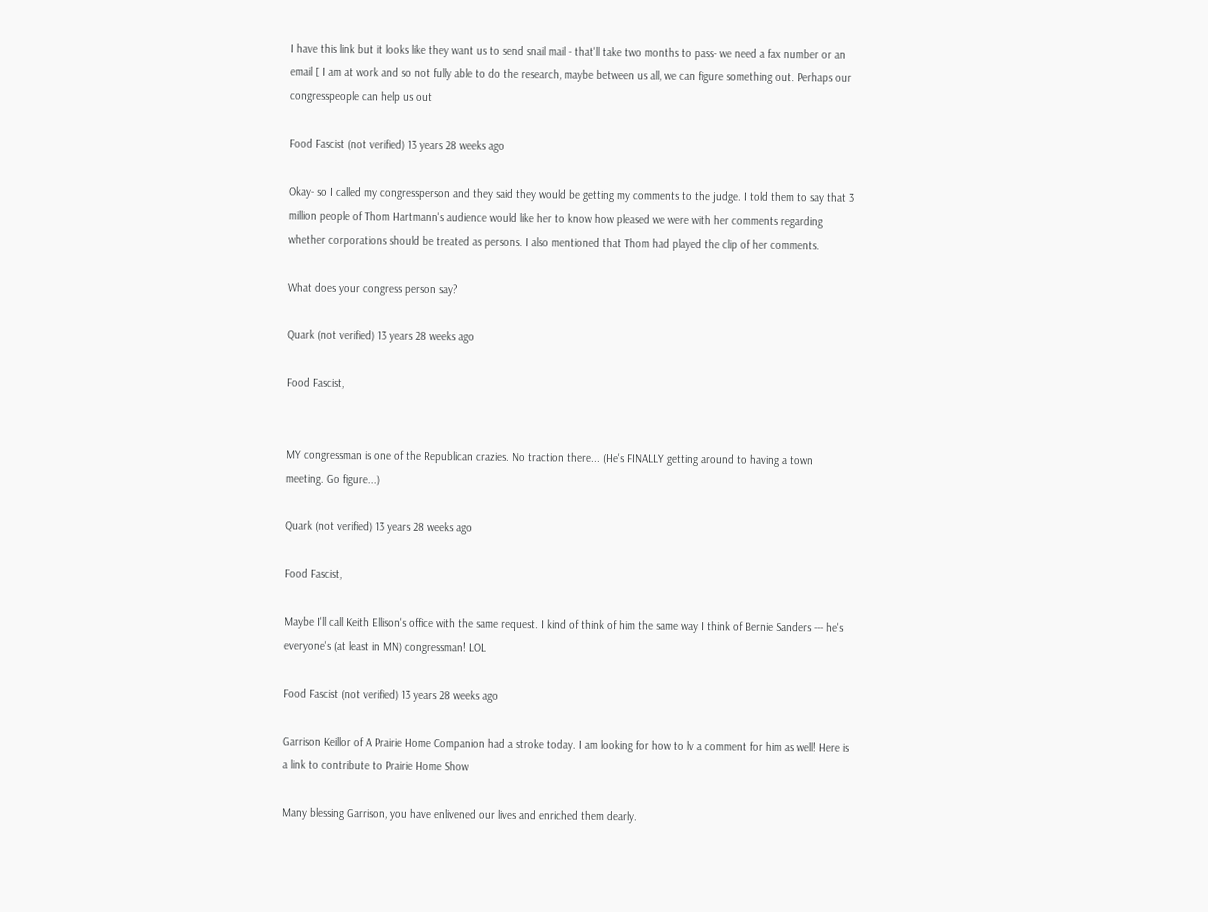I have this link but it looks like they want us to send snail mail - that'll take two months to pass- we need a fax number or an email [ I am at work and so not fully able to do the research, maybe between us all, we can figure something out. Perhaps our congresspeople can help us out

Food Fascist (not verified) 13 years 28 weeks ago

Okay- so I called my congressperson and they said they would be getting my comments to the judge. I told them to say that 3 million people of Thom Hartmann's audience would like her to know how pleased we were with her comments regarding whether corporations should be treated as persons. I also mentioned that Thom had played the clip of her comments.

What does your congress person say?

Quark (not verified) 13 years 28 weeks ago

Food Fascist,


MY congressman is one of the Republican crazies. No traction there... (He's FINALLY getting around to having a town meeting. Go figure...)

Quark (not verified) 13 years 28 weeks ago

Food Fascist,

Maybe I'll call Keith Ellison's office with the same request. I kind of think of him the same way I think of Bernie Sanders --- he's everyone's (at least in MN) congressman! LOL

Food Fascist (not verified) 13 years 28 weeks ago

Garrison Keillor of A Prairie Home Companion had a stroke today. I am looking for how to lv a comment for him as well! Here is a link to contribute to Prairie Home Show

Many blessing Garrison, you have enlivened our lives and enriched them dearly.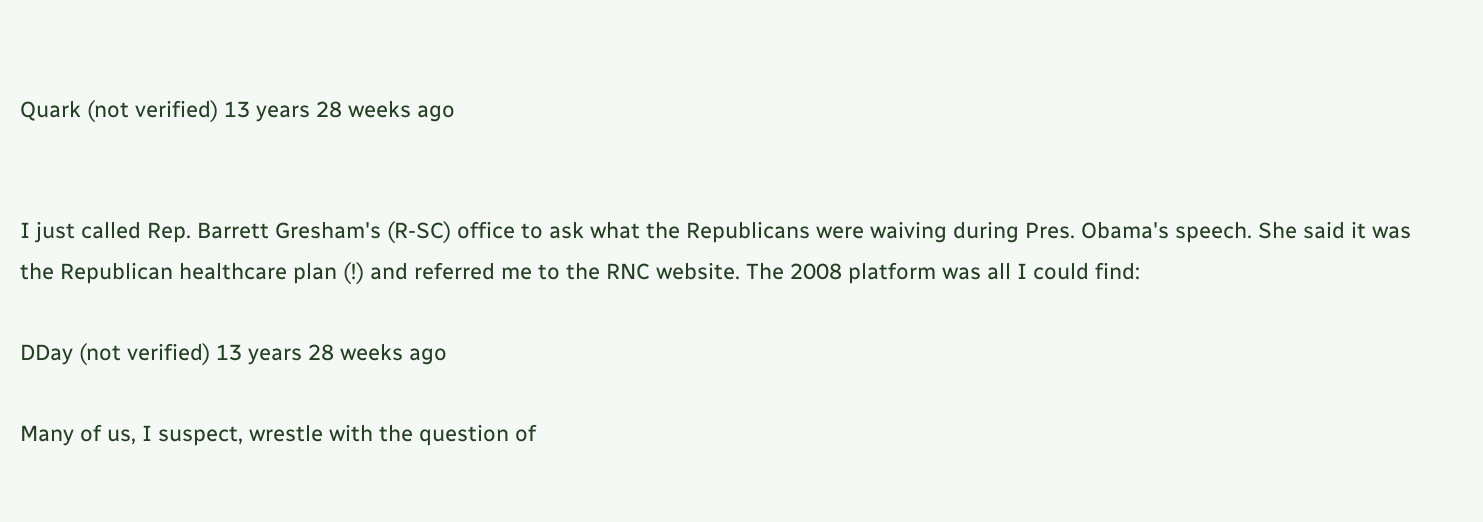Quark (not verified) 13 years 28 weeks ago


I just called Rep. Barrett Gresham's (R-SC) office to ask what the Republicans were waiving during Pres. Obama's speech. She said it was the Republican healthcare plan (!) and referred me to the RNC website. The 2008 platform was all I could find:

DDay (not verified) 13 years 28 weeks ago

Many of us, I suspect, wrestle with the question of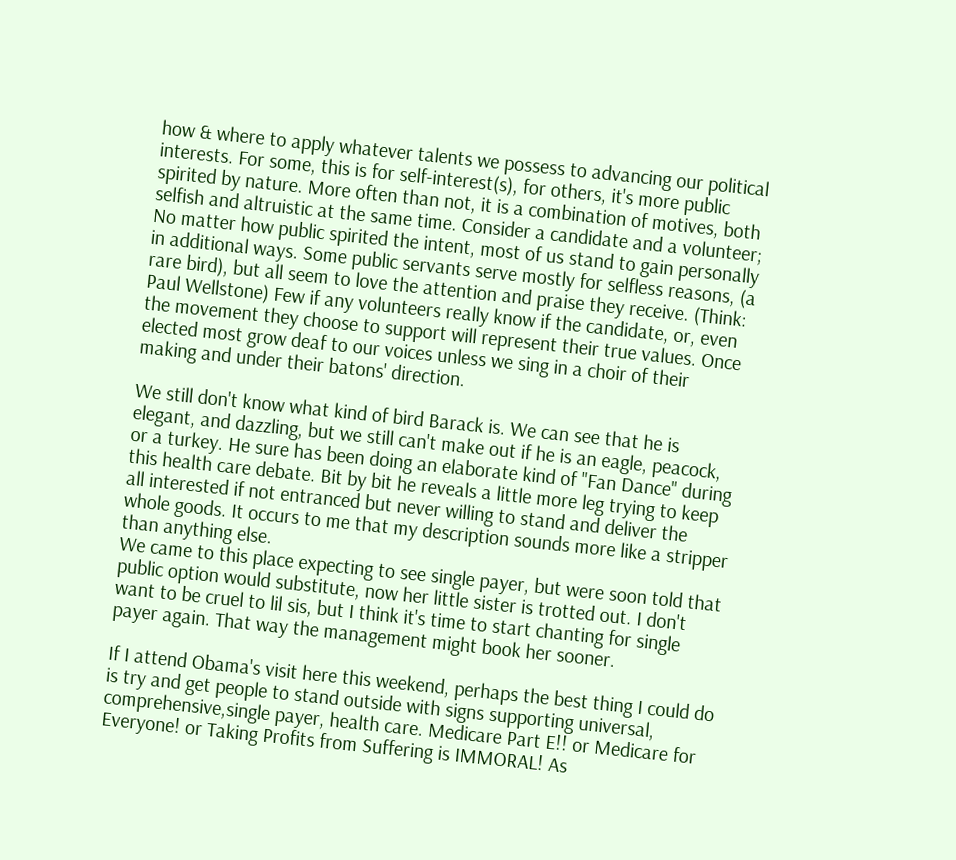how & where to apply whatever talents we possess to advancing our political interests. For some, this is for self-interest(s), for others, it's more public spirited by nature. More often than not, it is a combination of motives, both selfish and altruistic at the same time. Consider a candidate and a volunteer; No matter how public spirited the intent, most of us stand to gain personally in additional ways. Some public servants serve mostly for selfless reasons, (a rare bird), but all seem to love the attention and praise they receive. (Think: Paul Wellstone) Few if any volunteers really know if the candidate, or, even the movement they choose to support will represent their true values. Once elected most grow deaf to our voices unless we sing in a choir of their making and under their batons' direction.

We still don't know what kind of bird Barack is. We can see that he is elegant, and dazzling, but we still can't make out if he is an eagle, peacock, or a turkey. He sure has been doing an elaborate kind of "Fan Dance" during this health care debate. Bit by bit he reveals a little more leg trying to keep all interested if not entranced but never willing to stand and deliver the whole goods. It occurs to me that my description sounds more like a stripper than anything else.
We came to this place expecting to see single payer, but were soon told that public option would substitute, now her little sister is trotted out. I don't want to be cruel to lil sis, but I think it's time to start chanting for single payer again. That way the management might book her sooner.

If I attend Obama's visit here this weekend, perhaps the best thing I could do is try and get people to stand outside with signs supporting universal, comprehensive,single payer, health care. Medicare Part E!! or Medicare for Everyone! or Taking Profits from Suffering is IMMORAL! As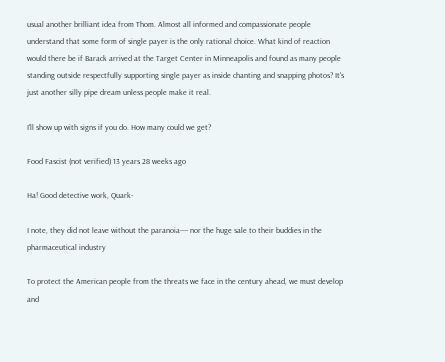usual another brilliant idea from Thom. Almost all informed and compassionate people understand that some form of single payer is the only rational choice. What kind of reaction would there be if Barack arrived at the Target Center in Minneapolis and found as many people standing outside respectfully supporting single payer as inside chanting and snapping photos? It's just another silly pipe dream unless people make it real.

I'll show up with signs if you do. How many could we get?

Food Fascist (not verified) 13 years 28 weeks ago

Ha! Good detective work, Quark-

I note, they did not leave without the paranoia---- nor the huge sale to their buddies in the pharmaceutical industry

To protect the American people from the threats we face in the century ahead, we must develop and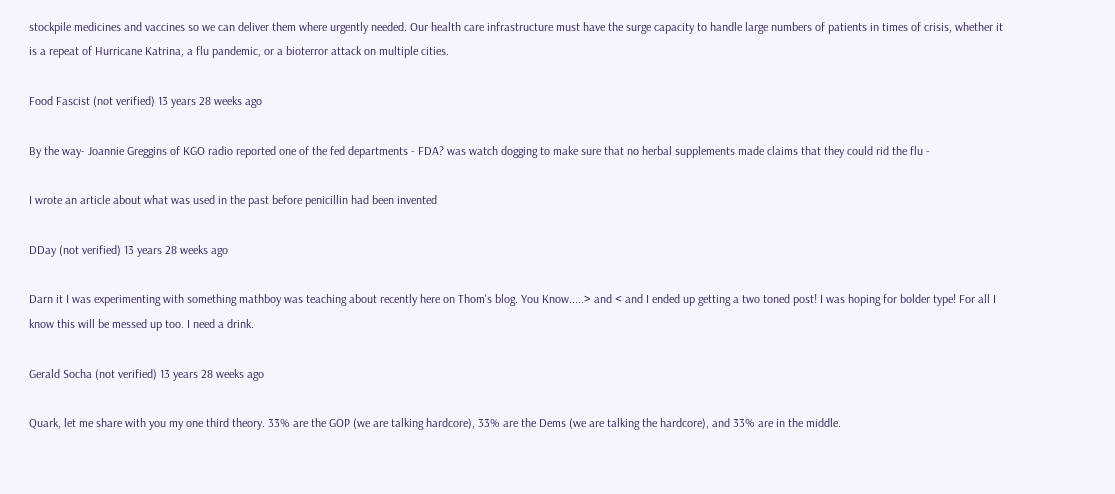stockpile medicines and vaccines so we can deliver them where urgently needed. Our health care infrastructure must have the surge capacity to handle large numbers of patients in times of crisis, whether it is a repeat of Hurricane Katrina, a flu pandemic, or a bioterror attack on multiple cities.

Food Fascist (not verified) 13 years 28 weeks ago

By the way- Joannie Greggins of KGO radio reported one of the fed departments - FDA? was watch dogging to make sure that no herbal supplements made claims that they could rid the flu -

I wrote an article about what was used in the past before penicillin had been invented

DDay (not verified) 13 years 28 weeks ago

Darn it I was experimenting with something mathboy was teaching about recently here on Thom's blog. You Know.....> and < and I ended up getting a two toned post! I was hoping for bolder type! For all I know this will be messed up too. I need a drink.

Gerald Socha (not verified) 13 years 28 weeks ago

Quark, let me share with you my one third theory. 33% are the GOP (we are talking hardcore), 33% are the Dems (we are talking the hardcore), and 33% are in the middle.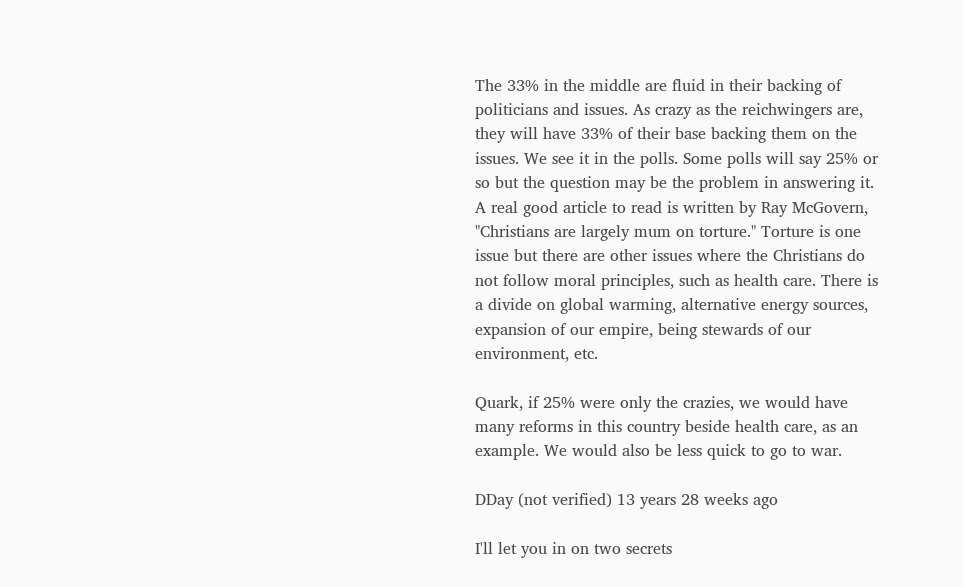The 33% in the middle are fluid in their backing of politicians and issues. As crazy as the reichwingers are, they will have 33% of their base backing them on the issues. We see it in the polls. Some polls will say 25% or so but the question may be the problem in answering it. A real good article to read is written by Ray McGovern, "Christians are largely mum on torture." Torture is one issue but there are other issues where the Christians do not follow moral principles, such as health care. There is a divide on global warming, alternative energy sources, expansion of our empire, being stewards of our environment, etc.

Quark, if 25% were only the crazies, we would have many reforms in this country beside health care, as an example. We would also be less quick to go to war.

DDay (not verified) 13 years 28 weeks ago

I'll let you in on two secrets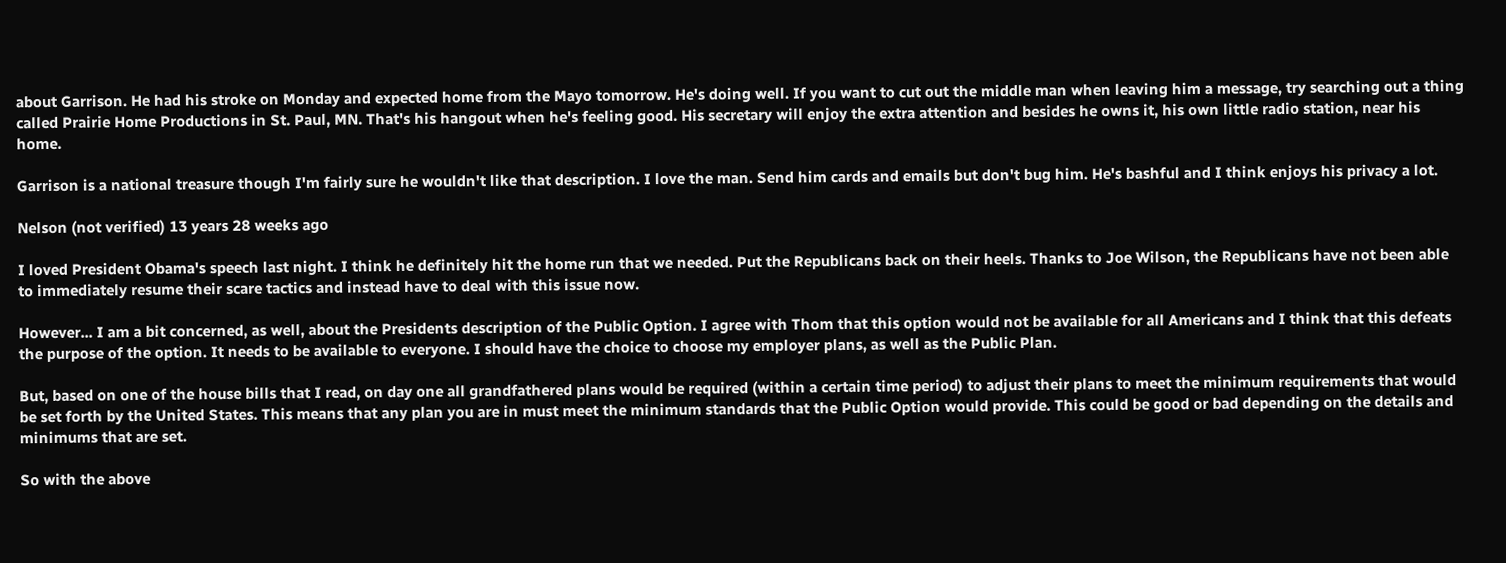about Garrison. He had his stroke on Monday and expected home from the Mayo tomorrow. He's doing well. If you want to cut out the middle man when leaving him a message, try searching out a thing called Prairie Home Productions in St. Paul, MN. That's his hangout when he's feeling good. His secretary will enjoy the extra attention and besides he owns it, his own little radio station, near his home.

Garrison is a national treasure though I'm fairly sure he wouldn't like that description. I love the man. Send him cards and emails but don't bug him. He's bashful and I think enjoys his privacy a lot.

Nelson (not verified) 13 years 28 weeks ago

I loved President Obama's speech last night. I think he definitely hit the home run that we needed. Put the Republicans back on their heels. Thanks to Joe Wilson, the Republicans have not been able to immediately resume their scare tactics and instead have to deal with this issue now.

However... I am a bit concerned, as well, about the Presidents description of the Public Option. I agree with Thom that this option would not be available for all Americans and I think that this defeats the purpose of the option. It needs to be available to everyone. I should have the choice to choose my employer plans, as well as the Public Plan.

But, based on one of the house bills that I read, on day one all grandfathered plans would be required (within a certain time period) to adjust their plans to meet the minimum requirements that would be set forth by the United States. This means that any plan you are in must meet the minimum standards that the Public Option would provide. This could be good or bad depending on the details and minimums that are set.

So with the above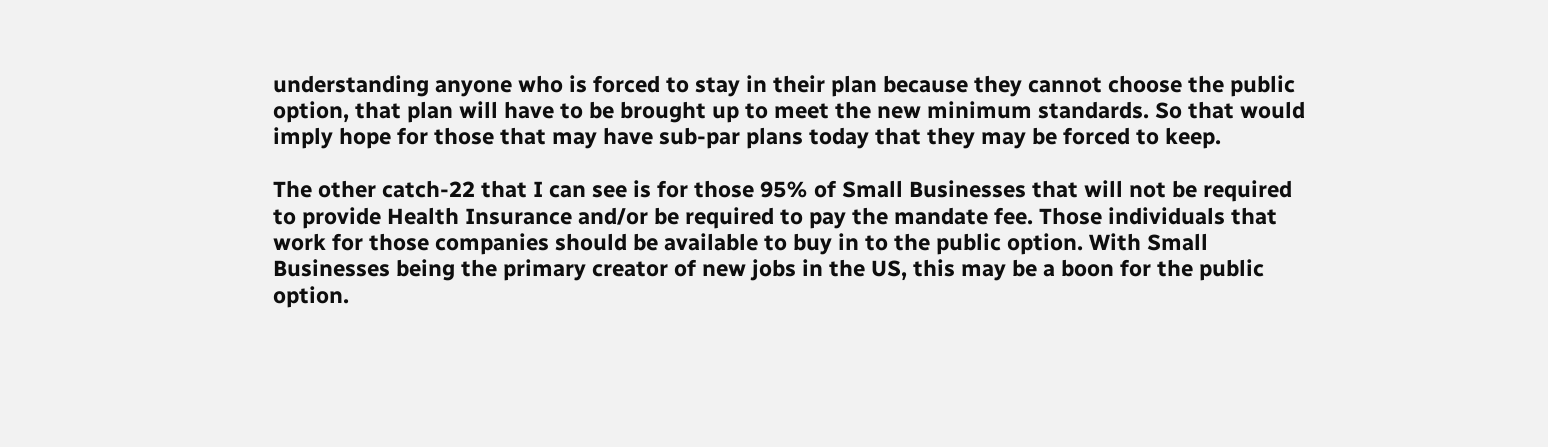understanding anyone who is forced to stay in their plan because they cannot choose the public option, that plan will have to be brought up to meet the new minimum standards. So that would imply hope for those that may have sub-par plans today that they may be forced to keep.

The other catch-22 that I can see is for those 95% of Small Businesses that will not be required to provide Health Insurance and/or be required to pay the mandate fee. Those individuals that work for those companies should be available to buy in to the public option. With Small Businesses being the primary creator of new jobs in the US, this may be a boon for the public option.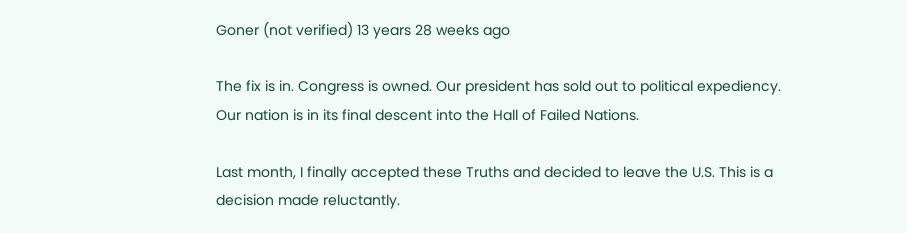Goner (not verified) 13 years 28 weeks ago

The fix is in. Congress is owned. Our president has sold out to political expediency. Our nation is in its final descent into the Hall of Failed Nations.

Last month, I finally accepted these Truths and decided to leave the U.S. This is a decision made reluctantly.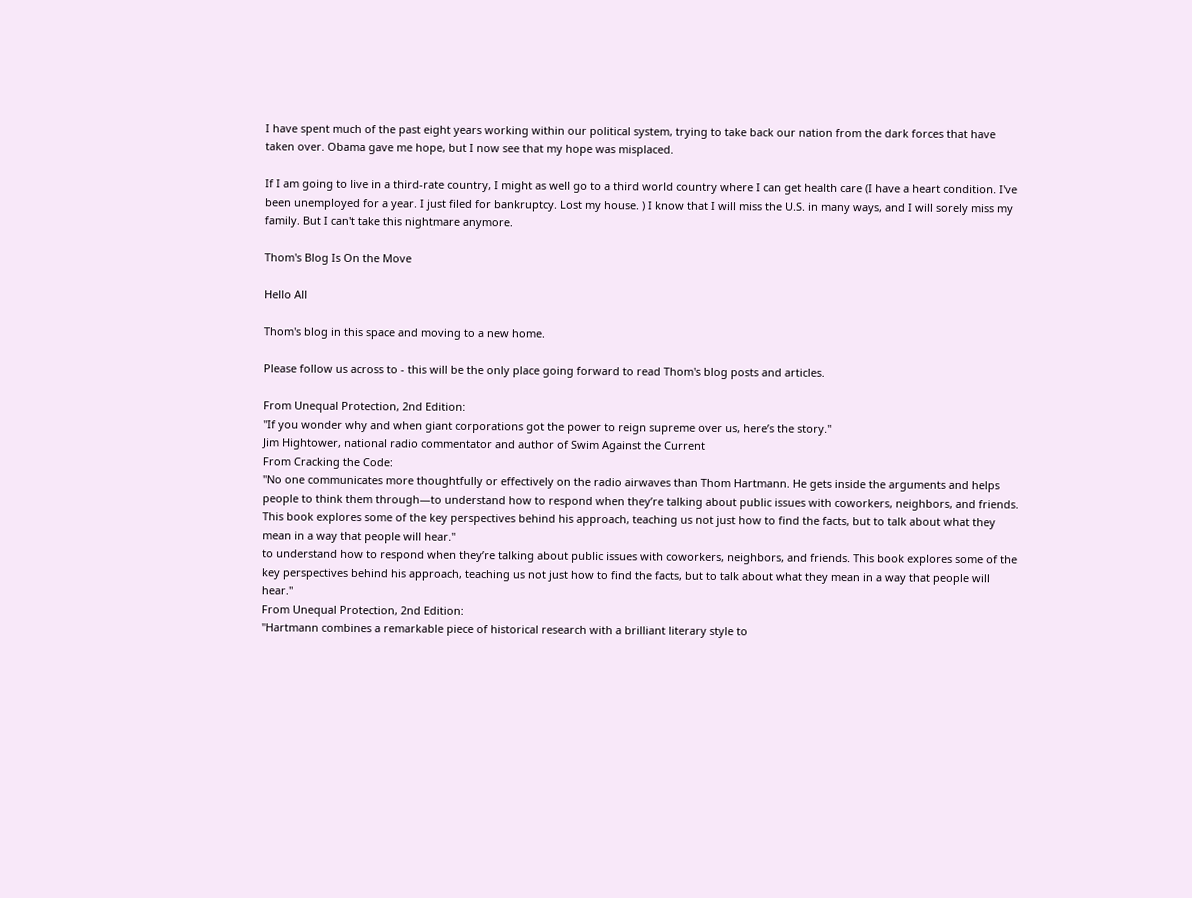I have spent much of the past eight years working within our political system, trying to take back our nation from the dark forces that have taken over. Obama gave me hope, but I now see that my hope was misplaced.

If I am going to live in a third-rate country, I might as well go to a third world country where I can get health care (I have a heart condition. I've been unemployed for a year. I just filed for bankruptcy. Lost my house. ) I know that I will miss the U.S. in many ways, and I will sorely miss my family. But I can't take this nightmare anymore.

Thom's Blog Is On the Move

Hello All

Thom's blog in this space and moving to a new home.

Please follow us across to - this will be the only place going forward to read Thom's blog posts and articles.

From Unequal Protection, 2nd Edition:
"If you wonder why and when giant corporations got the power to reign supreme over us, here’s the story."
Jim Hightower, national radio commentator and author of Swim Against the Current
From Cracking the Code:
"No one communicates more thoughtfully or effectively on the radio airwaves than Thom Hartmann. He gets inside the arguments and helps people to think them through—to understand how to respond when they’re talking about public issues with coworkers, neighbors, and friends. This book explores some of the key perspectives behind his approach, teaching us not just how to find the facts, but to talk about what they mean in a way that people will hear."
to understand how to respond when they’re talking about public issues with coworkers, neighbors, and friends. This book explores some of the key perspectives behind his approach, teaching us not just how to find the facts, but to talk about what they mean in a way that people will hear."
From Unequal Protection, 2nd Edition:
"Hartmann combines a remarkable piece of historical research with a brilliant literary style to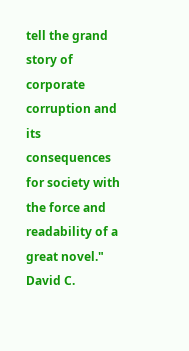tell the grand story of corporate corruption and its consequences for society with the force and readability of a great novel."
David C.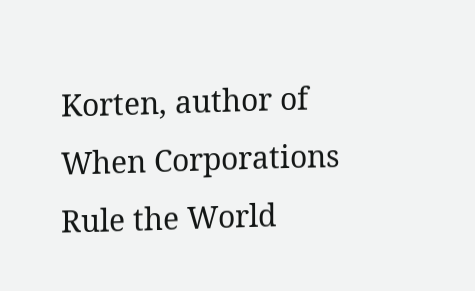Korten, author of When Corporations Rule the World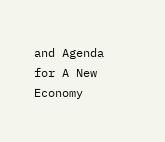and Agenda for A New Economy